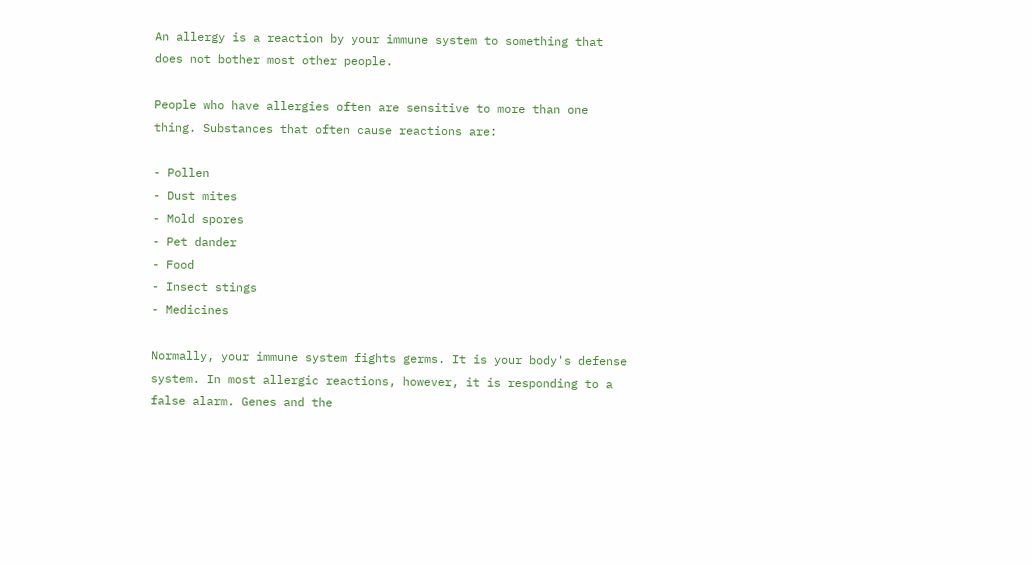An allergy is a reaction by your immune system to something that does not bother most other people.

People who have allergies often are sensitive to more than one thing. Substances that often cause reactions are:

- Pollen
- Dust mites
- Mold spores
- Pet dander
- Food
- Insect stings
- Medicines

Normally, your immune system fights germs. It is your body's defense system. In most allergic reactions, however, it is responding to a false alarm. Genes and the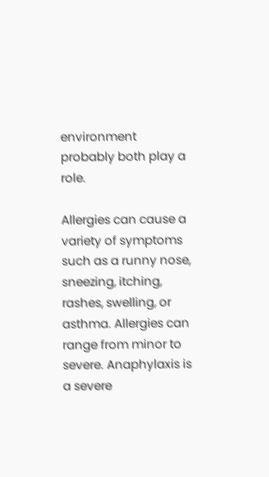environment probably both play a role.

Allergies can cause a variety of symptoms such as a runny nose, sneezing, itching, rashes, swelling, or asthma. Allergies can range from minor to severe. Anaphylaxis is a severe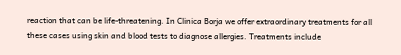reaction that can be life-threatening. In Clinica Borja we offer extraordinary treatments for all these cases using skin and blood tests to diagnose allergies. Treatments include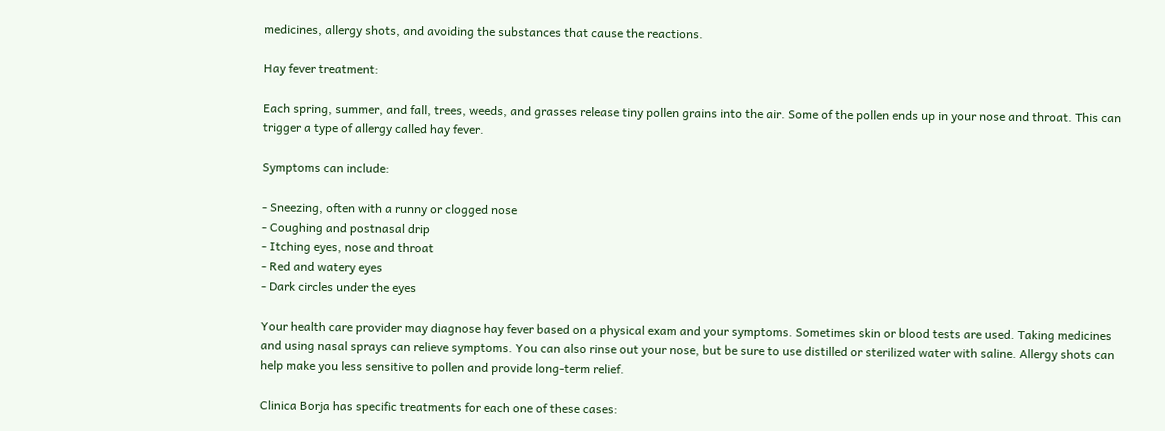medicines, allergy shots, and avoiding the substances that cause the reactions.

Hay fever treatment:

Each spring, summer, and fall, trees, weeds, and grasses release tiny pollen grains into the air. Some of the pollen ends up in your nose and throat. This can trigger a type of allergy called hay fever.

Symptoms can include:

- Sneezing, often with a runny or clogged nose
- Coughing and postnasal drip
- Itching eyes, nose and throat
- Red and watery eyes
- Dark circles under the eyes

Your health care provider may diagnose hay fever based on a physical exam and your symptoms. Sometimes skin or blood tests are used. Taking medicines and using nasal sprays can relieve symptoms. You can also rinse out your nose, but be sure to use distilled or sterilized water with saline. Allergy shots can help make you less sensitive to pollen and provide long-term relief.

Clinica Borja has specific treatments for each one of these cases: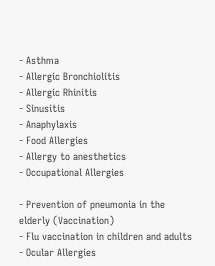- Asthma
- Allergic Bronchiolitis
- Allergic Rhinitis
- Sinusitis
- Anaphylaxis
- Food Allergies
- Allergy to anesthetics
- Occupational Allergies

- Prevention of pneumonia in the elderly (Vaccination)
- Flu vaccination in children and adults
- Ocular Allergies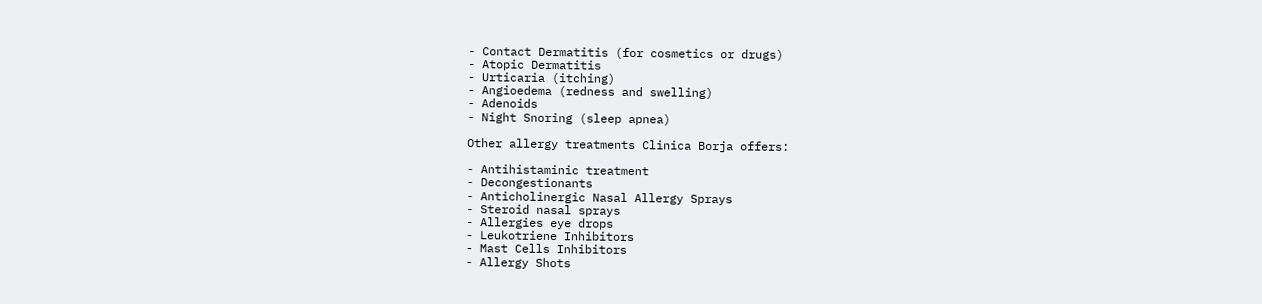- Contact Dermatitis (for cosmetics or drugs)
- Atopic Dermatitis
- Urticaria (itching)
- Angioedema (redness and swelling)
- Adenoids
- Night Snoring (sleep apnea)

Other allergy treatments Clinica Borja offers:

- Antihistaminic treatment
- Decongestionants
- Anticholinergic Nasal Allergy Sprays
- Steroid nasal sprays
- Allergies eye drops
- Leukotriene Inhibitors
- Mast Cells Inhibitors
- Allergy Shots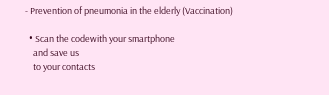- Prevention of pneumonia in the elderly (Vaccination)

  • Scan the codewith your smartphone
    and save us
    to your contacts